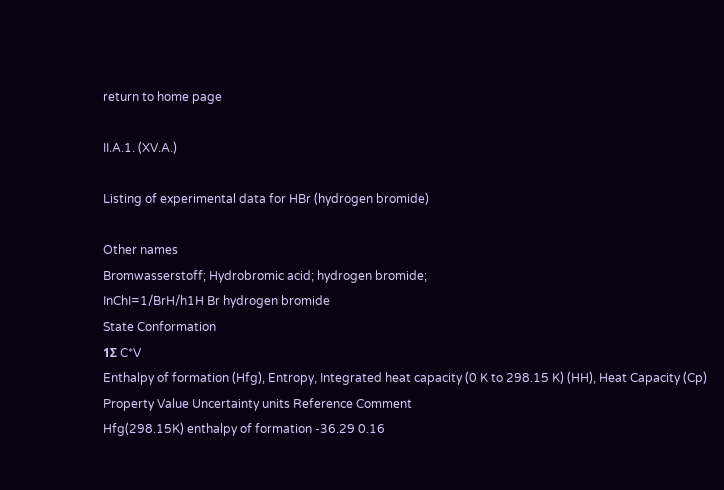return to home page

II.A.1. (XV.A.)

Listing of experimental data for HBr (hydrogen bromide)

Other names
Bromwasserstoff; Hydrobromic acid; hydrogen bromide;
InChI=1/BrH/h1H Br hydrogen bromide
State Conformation
1Σ C*V
Enthalpy of formation (Hfg), Entropy, Integrated heat capacity (0 K to 298.15 K) (HH), Heat Capacity (Cp)
Property Value Uncertainty units Reference Comment
Hfg(298.15K) enthalpy of formation -36.29 0.16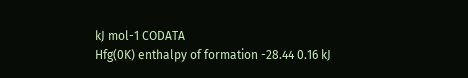kJ mol-1 CODATA
Hfg(0K) enthalpy of formation -28.44 0.16 kJ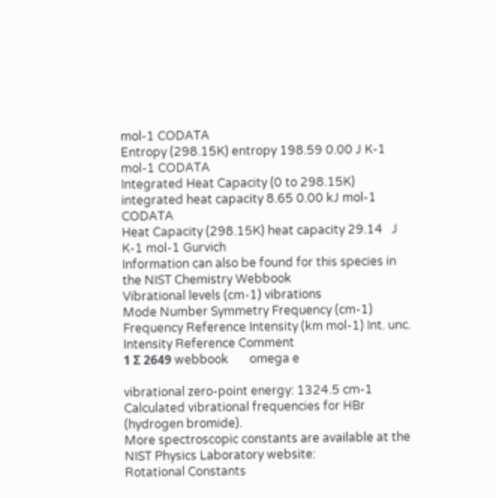mol-1 CODATA
Entropy (298.15K) entropy 198.59 0.00 J K-1 mol-1 CODATA
Integrated Heat Capacity (0 to 298.15K) integrated heat capacity 8.65 0.00 kJ mol-1 CODATA
Heat Capacity (298.15K) heat capacity 29.14   J K-1 mol-1 Gurvich
Information can also be found for this species in the NIST Chemistry Webbook
Vibrational levels (cm-1) vibrations
Mode Number Symmetry Frequency (cm-1) Frequency Reference Intensity (km mol-1) Int. unc. Intensity Reference Comment
1 Σ 2649 webbook       omega e

vibrational zero-point energy: 1324.5 cm-1
Calculated vibrational frequencies for HBr (hydrogen bromide).
More spectroscopic constants are available at the NIST Physics Laboratory website:
Rotational Constants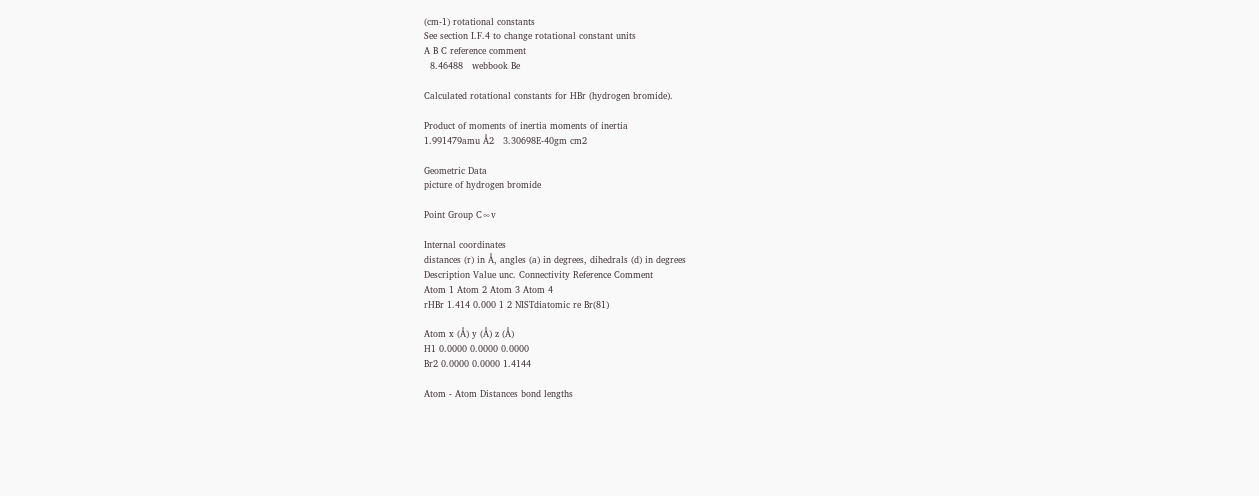(cm-1) rotational constants
See section I.F.4 to change rotational constant units
A B C reference comment
  8.46488   webbook Be

Calculated rotational constants for HBr (hydrogen bromide).

Product of moments of inertia moments of inertia
1.991479amu Å2   3.30698E-40gm cm2

Geometric Data
picture of hydrogen bromide

Point Group C∞v

Internal coordinates
distances (r) in Å, angles (a) in degrees, dihedrals (d) in degrees
Description Value unc. Connectivity Reference Comment
Atom 1 Atom 2 Atom 3 Atom 4
rHBr 1.414 0.000 1 2 NISTdiatomic re Br(81)

Atom x (Å) y (Å) z (Å)
H1 0.0000 0.0000 0.0000
Br2 0.0000 0.0000 1.4144

Atom - Atom Distances bond lengths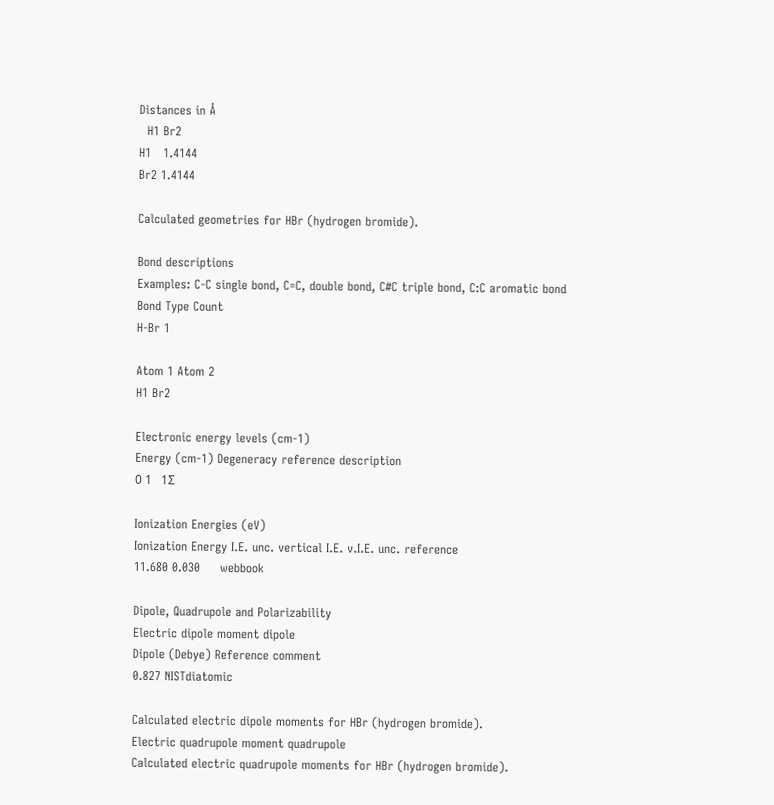Distances in Å
  H1 Br2
H1   1.4144
Br2 1.4144

Calculated geometries for HBr (hydrogen bromide).

Bond descriptions
Examples: C-C single bond, C=C, double bond, C#C triple bond, C:C aromatic bond
Bond Type Count
H-Br 1

Atom 1 Atom 2
H1 Br2

Electronic energy levels (cm-1)
Energy (cm-1) Degeneracy reference description
0 1   1Σ

Ionization Energies (eV)
Ionization Energy I.E. unc. vertical I.E. v.I.E. unc. reference
11.680 0.030     webbook

Dipole, Quadrupole and Polarizability
Electric dipole moment dipole
Dipole (Debye) Reference comment
0.827 NISTdiatomic

Calculated electric dipole moments for HBr (hydrogen bromide).
Electric quadrupole moment quadrupole
Calculated electric quadrupole moments for HBr (hydrogen bromide).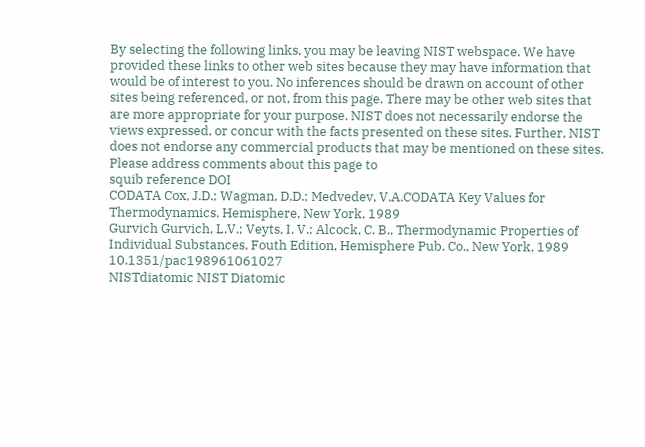By selecting the following links, you may be leaving NIST webspace. We have provided these links to other web sites because they may have information that would be of interest to you. No inferences should be drawn on account of other sites being referenced, or not, from this page. There may be other web sites that are more appropriate for your purpose. NIST does not necessarily endorse the views expressed, or concur with the facts presented on these sites. Further, NIST does not endorse any commercial products that may be mentioned on these sites. Please address comments about this page to
squib reference DOI
CODATA Cox, J.D.; Wagman, D.D.; Medvedev, V.A.CODATA Key Values for Thermodynamics. Hemisphere, New York, 1989
Gurvich Gurvich, L.V.; Veyts, I. V.; Alcock, C. B., Thermodynamic Properties of Individual Substances, Fouth Edition, Hemisphere Pub. Co., New York, 1989 10.1351/pac198961061027
NISTdiatomic NIST Diatomic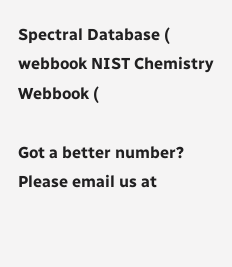Spectral Database (
webbook NIST Chemistry Webbook (

Got a better number? Please email us at